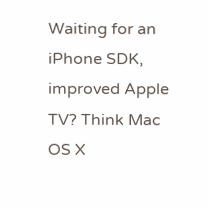Waiting for an iPhone SDK, improved Apple TV? Think Mac OS X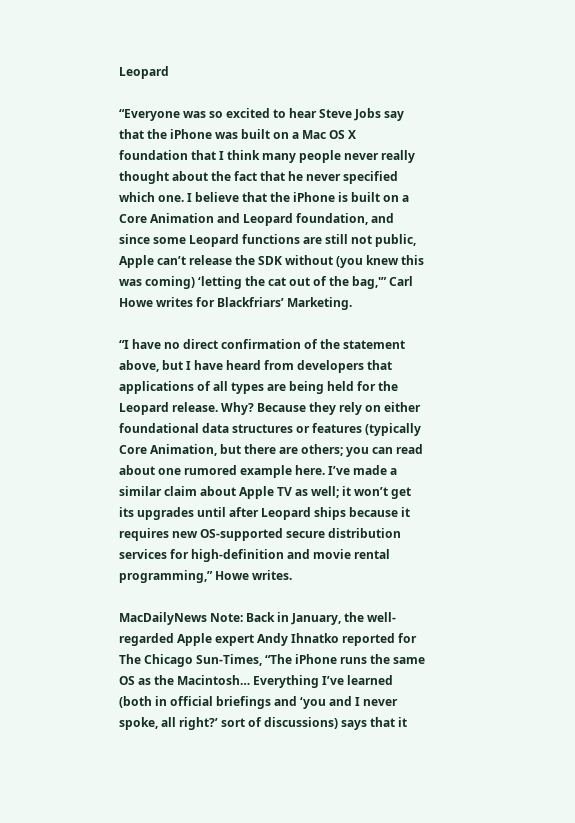Leopard

“Everyone was so excited to hear Steve Jobs say that the iPhone was built on a Mac OS X foundation that I think many people never really thought about the fact that he never specified which one. I believe that the iPhone is built on a Core Animation and Leopard foundation, and since some Leopard functions are still not public, Apple can’t release the SDK without (you knew this was coming) ‘letting the cat out of the bag,'” Carl Howe writes for Blackfriars’ Marketing.

“I have no direct confirmation of the statement above, but I have heard from developers that applications of all types are being held for the Leopard release. Why? Because they rely on either foundational data structures or features (typically Core Animation, but there are others; you can read about one rumored example here. I’ve made a similar claim about Apple TV as well; it won’t get its upgrades until after Leopard ships because it requires new OS-supported secure distribution services for high-definition and movie rental programming,” Howe writes.

MacDailyNews Note: Back in January, the well-regarded Apple expert Andy Ihnatko reported for The Chicago Sun-Times, “The iPhone runs the same OS as the Macintosh… Everything I’ve learned (both in official briefings and ‘you and I never spoke, all right?’ sort of discussions) says that it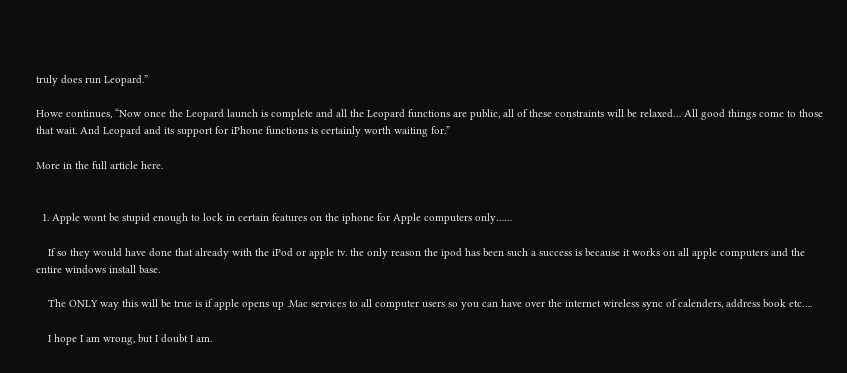truly does run Leopard.”

Howe continues, “Now once the Leopard launch is complete and all the Leopard functions are public, all of these constraints will be relaxed… All good things come to those that wait. And Leopard and its support for iPhone functions is certainly worth waiting for.”

More in the full article here.


  1. Apple wont be stupid enough to lock in certain features on the iphone for Apple computers only……

    If so they would have done that already with the iPod or apple tv. the only reason the ipod has been such a success is because it works on all apple computers and the entire windows install base.

    The ONLY way this will be true is if apple opens up .Mac services to all computer users so you can have over the internet wireless sync of calenders, address book etc….

    I hope I am wrong, but I doubt I am.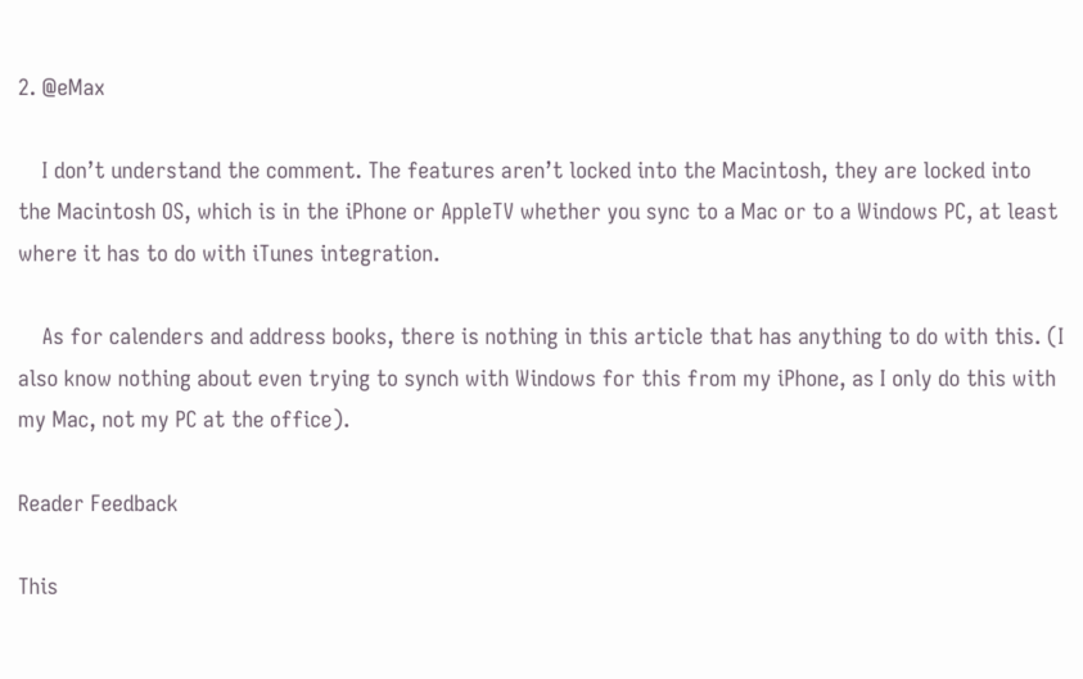2. @eMax

    I don’t understand the comment. The features aren’t locked into the Macintosh, they are locked into the Macintosh OS, which is in the iPhone or AppleTV whether you sync to a Mac or to a Windows PC, at least where it has to do with iTunes integration.

    As for calenders and address books, there is nothing in this article that has anything to do with this. (I also know nothing about even trying to synch with Windows for this from my iPhone, as I only do this with my Mac, not my PC at the office).

Reader Feedback

This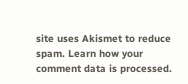site uses Akismet to reduce spam. Learn how your comment data is processed.